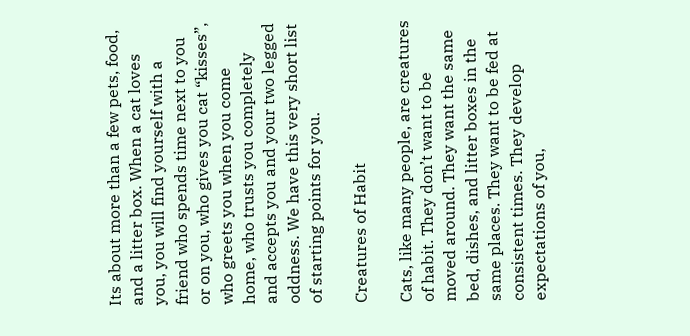Its about more than a few pets, food, and a litter box. When a cat loves you, you will find yourself with a friend who spends time next to you or on you, who gives you cat “kisses”, who greets you when you come home, who trusts you completely and accepts you and your two legged oddness. We have this very short list of starting points for you.

Creatures of Habit

Cats, like many people, are creatures of habit. They don’t want to be moved around. They want the same bed, dishes, and litter boxes in the same places. They want to be fed at consistent times. They develop expectations of you,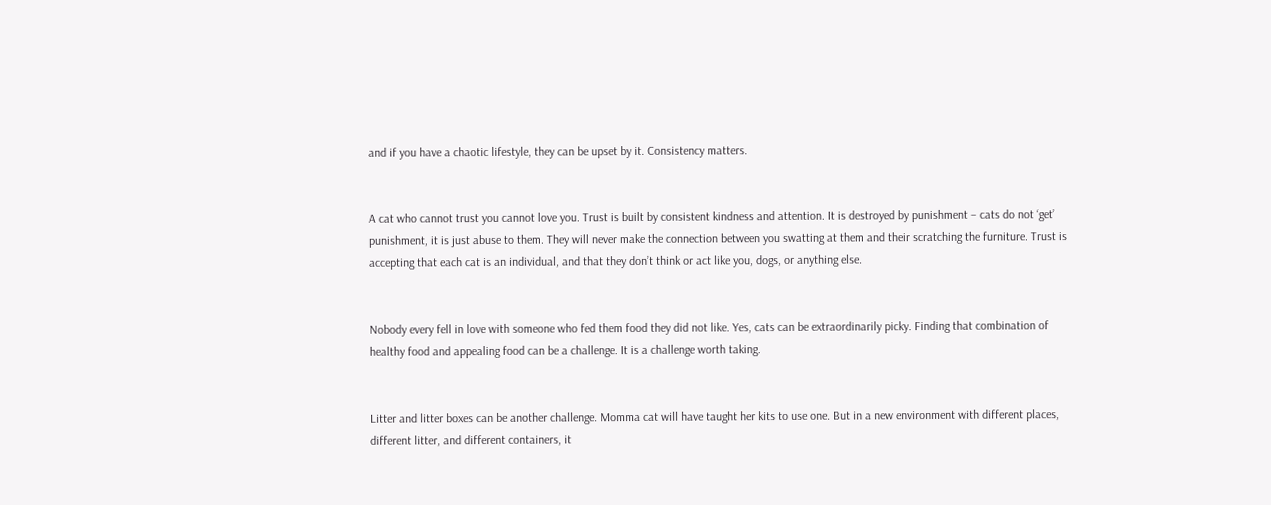and if you have a chaotic lifestyle, they can be upset by it. Consistency matters.


A cat who cannot trust you cannot love you. Trust is built by consistent kindness and attention. It is destroyed by punishment – cats do not ‘get’ punishment, it is just abuse to them. They will never make the connection between you swatting at them and their scratching the furniture. Trust is accepting that each cat is an individual, and that they don’t think or act like you, dogs, or anything else.


Nobody every fell in love with someone who fed them food they did not like. Yes, cats can be extraordinarily picky. Finding that combination of healthy food and appealing food can be a challenge. It is a challenge worth taking.


Litter and litter boxes can be another challenge. Momma cat will have taught her kits to use one. But in a new environment with different places, different litter, and different containers, it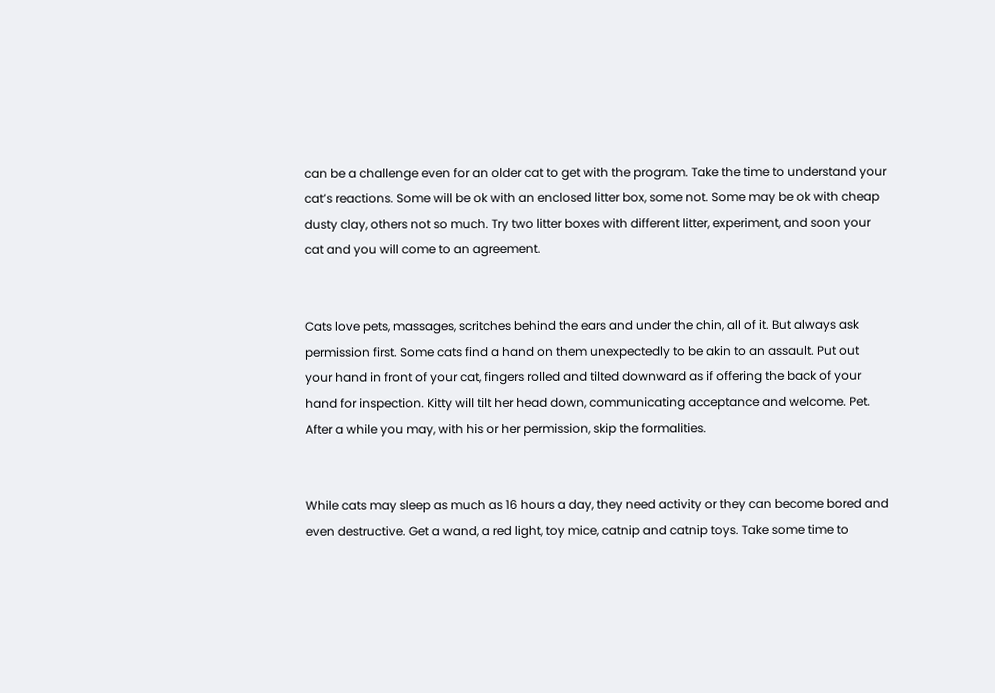can be a challenge even for an older cat to get with the program. Take the time to understand your cat’s reactions. Some will be ok with an enclosed litter box, some not. Some may be ok with cheap dusty clay, others not so much. Try two litter boxes with different litter, experiment, and soon your cat and you will come to an agreement.


Cats love pets, massages, scritches behind the ears and under the chin, all of it. But always ask permission first. Some cats find a hand on them unexpectedly to be akin to an assault. Put out your hand in front of your cat, fingers rolled and tilted downward as if offering the back of your hand for inspection. Kitty will tilt her head down, communicating acceptance and welcome. Pet. After a while you may, with his or her permission, skip the formalities.


While cats may sleep as much as 16 hours a day, they need activity or they can become bored and even destructive. Get a wand, a red light, toy mice, catnip and catnip toys. Take some time to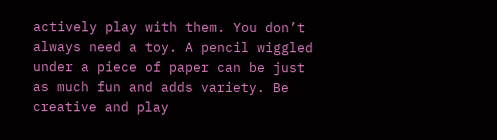actively play with them. You don’t always need a toy. A pencil wiggled under a piece of paper can be just as much fun and adds variety. Be creative and play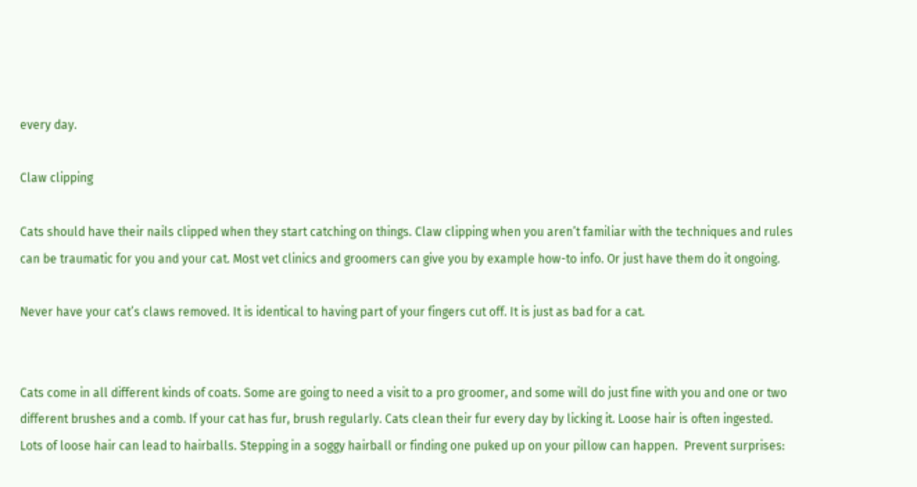every day.

Claw clipping

Cats should have their nails clipped when they start catching on things. Claw clipping when you aren’t familiar with the techniques and rules can be traumatic for you and your cat. Most vet clinics and groomers can give you by example how-to info. Or just have them do it ongoing.

Never have your cat’s claws removed. It is identical to having part of your fingers cut off. It is just as bad for a cat.


Cats come in all different kinds of coats. Some are going to need a visit to a pro groomer, and some will do just fine with you and one or two different brushes and a comb. If your cat has fur, brush regularly. Cats clean their fur every day by licking it. Loose hair is often ingested.  Lots of loose hair can lead to hairballs. Stepping in a soggy hairball or finding one puked up on your pillow can happen.  Prevent surprises: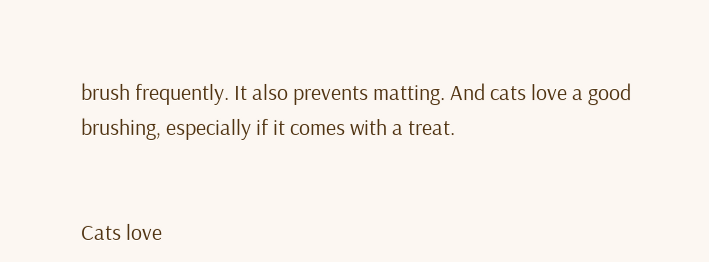brush frequently. It also prevents matting. And cats love a good brushing, especially if it comes with a treat.


Cats love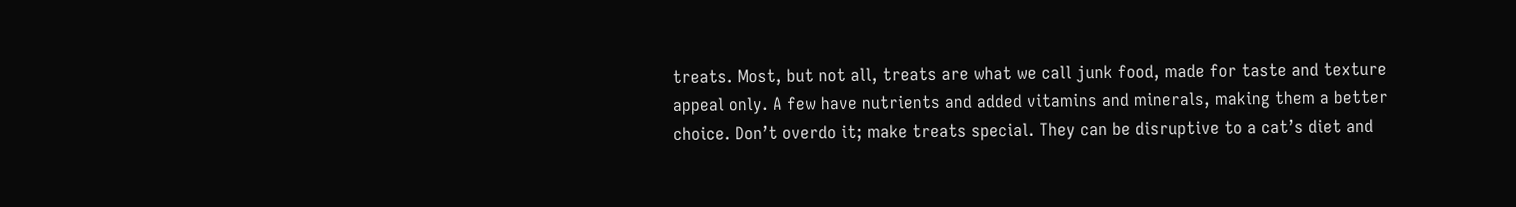treats. Most, but not all, treats are what we call junk food, made for taste and texture appeal only. A few have nutrients and added vitamins and minerals, making them a better choice. Don’t overdo it; make treats special. They can be disruptive to a cat’s diet and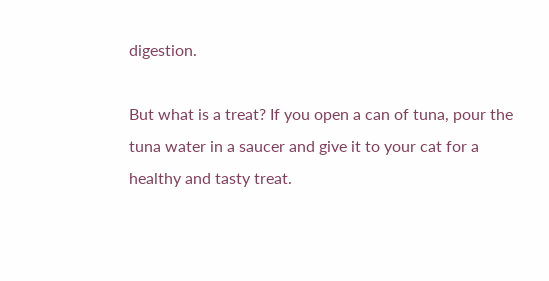digestion.

But what is a treat? If you open a can of tuna, pour the tuna water in a saucer and give it to your cat for a healthy and tasty treat.